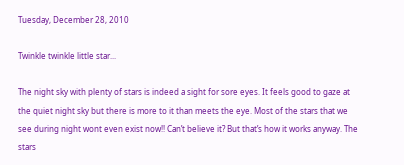Tuesday, December 28, 2010

Twinkle twinkle little star...

The night sky with plenty of stars is indeed a sight for sore eyes. It feels good to gaze at the quiet night sky but there is more to it than meets the eye. Most of the stars that we see during night wont even exist now!! Can’t believe it? But that’s how it works anyway. The stars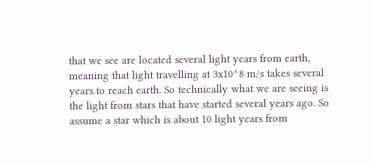that we see are located several light years from earth, meaning that light travelling at 3x10^8 m/s takes several years to reach earth. So technically what we are seeing is the light from stars that have started several years ago. So assume a star which is about 10 light years from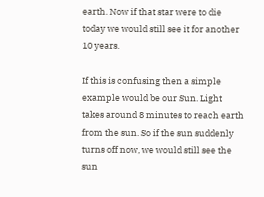earth. Now if that star were to die today we would still see it for another 10 years.

If this is confusing then a simple example would be our Sun. Light takes around 8 minutes to reach earth from the sun. So if the sun suddenly turns off now, we would still see the sun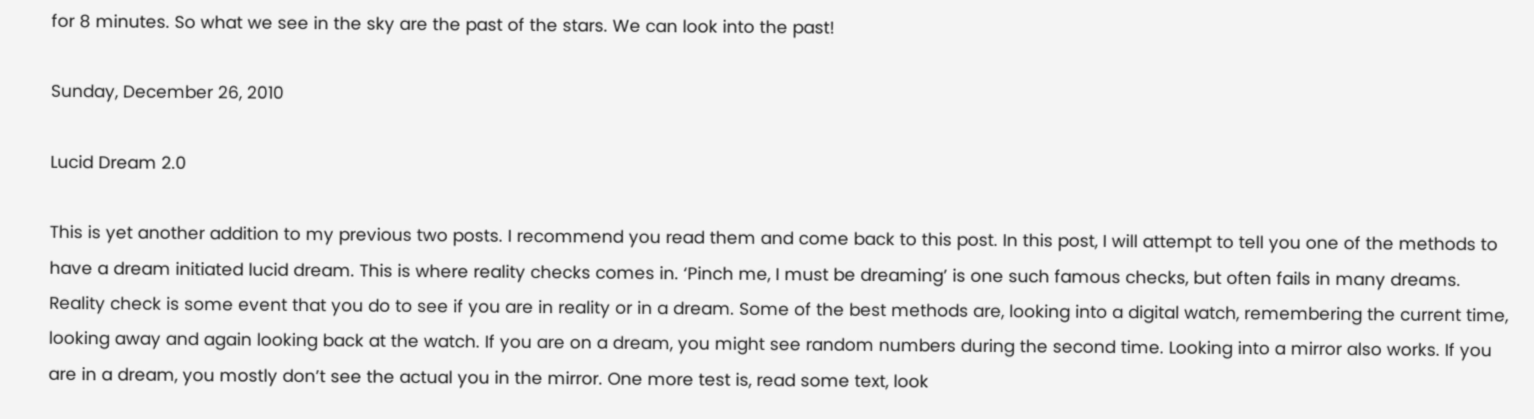for 8 minutes. So what we see in the sky are the past of the stars. We can look into the past!

Sunday, December 26, 2010

Lucid Dream 2.0

This is yet another addition to my previous two posts. I recommend you read them and come back to this post. In this post, I will attempt to tell you one of the methods to have a dream initiated lucid dream. This is where reality checks comes in. ‘Pinch me, I must be dreaming’ is one such famous checks, but often fails in many dreams. Reality check is some event that you do to see if you are in reality or in a dream. Some of the best methods are, looking into a digital watch, remembering the current time, looking away and again looking back at the watch. If you are on a dream, you might see random numbers during the second time. Looking into a mirror also works. If you are in a dream, you mostly don’t see the actual you in the mirror. One more test is, read some text, look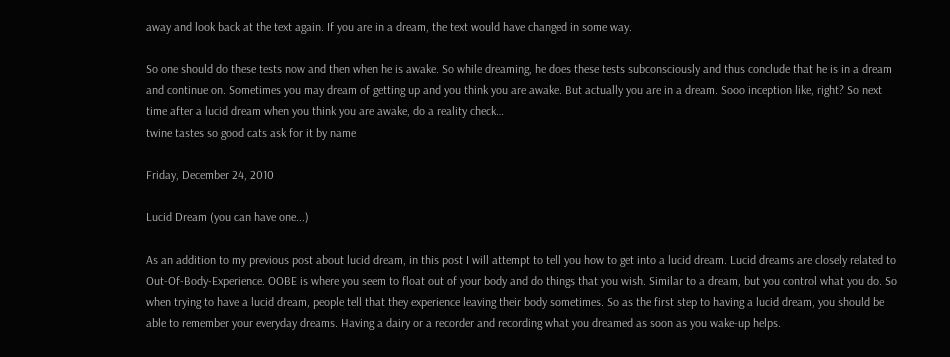away and look back at the text again. If you are in a dream, the text would have changed in some way.

So one should do these tests now and then when he is awake. So while dreaming, he does these tests subconsciously and thus conclude that he is in a dream and continue on. Sometimes you may dream of getting up and you think you are awake. But actually you are in a dream. Sooo inception like, right? So next time after a lucid dream when you think you are awake, do a reality check…
twine tastes so good cats ask for it by name

Friday, December 24, 2010

Lucid Dream (you can have one...)

As an addition to my previous post about lucid dream, in this post I will attempt to tell you how to get into a lucid dream. Lucid dreams are closely related to Out-Of-Body-Experience. OOBE is where you seem to float out of your body and do things that you wish. Similar to a dream, but you control what you do. So when trying to have a lucid dream, people tell that they experience leaving their body sometimes. So as the first step to having a lucid dream, you should be able to remember your everyday dreams. Having a dairy or a recorder and recording what you dreamed as soon as you wake-up helps.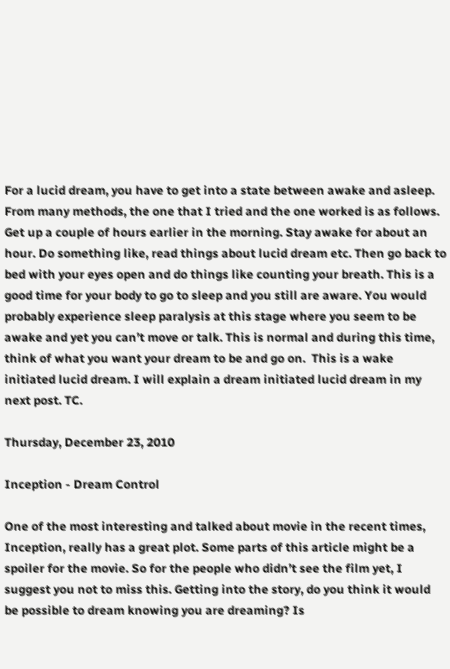For a lucid dream, you have to get into a state between awake and asleep. From many methods, the one that I tried and the one worked is as follows. Get up a couple of hours earlier in the morning. Stay awake for about an hour. Do something like, read things about lucid dream etc. Then go back to bed with your eyes open and do things like counting your breath. This is a good time for your body to go to sleep and you still are aware. You would probably experience sleep paralysis at this stage where you seem to be awake and yet you can’t move or talk. This is normal and during this time, think of what you want your dream to be and go on.  This is a wake initiated lucid dream. I will explain a dream initiated lucid dream in my next post. TC.

Thursday, December 23, 2010

Inception - Dream Control

One of the most interesting and talked about movie in the recent times, Inception, really has a great plot. Some parts of this article might be a spoiler for the movie. So for the people who didn’t see the film yet, I suggest you not to miss this. Getting into the story, do you think it would be possible to dream knowing you are dreaming? Is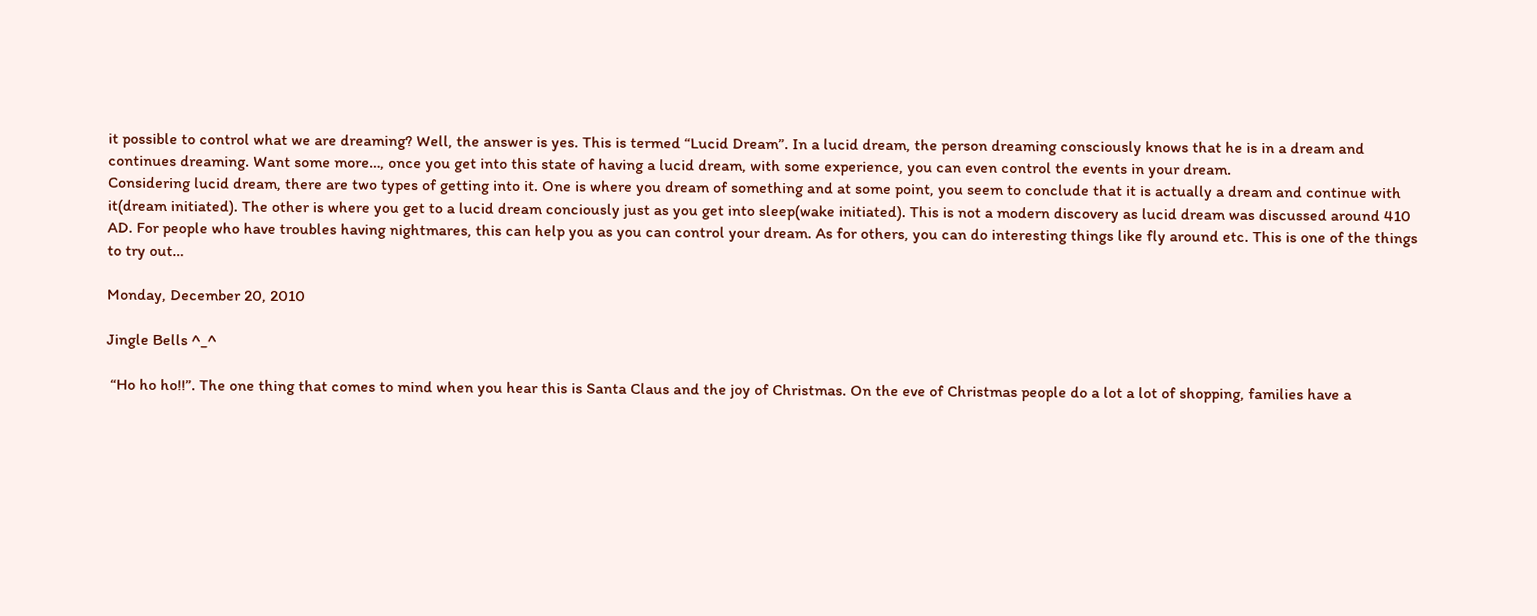it possible to control what we are dreaming? Well, the answer is yes. This is termed “Lucid Dream”. In a lucid dream, the person dreaming consciously knows that he is in a dream and continues dreaming. Want some more…, once you get into this state of having a lucid dream, with some experience, you can even control the events in your dream.
Considering lucid dream, there are two types of getting into it. One is where you dream of something and at some point, you seem to conclude that it is actually a dream and continue with it(dream initiated). The other is where you get to a lucid dream conciously just as you get into sleep(wake initiated). This is not a modern discovery as lucid dream was discussed around 410 AD. For people who have troubles having nightmares, this can help you as you can control your dream. As for others, you can do interesting things like fly around etc. This is one of the things to try out…

Monday, December 20, 2010

Jingle Bells ^_^

 “Ho ho ho!!”. The one thing that comes to mind when you hear this is Santa Claus and the joy of Christmas. On the eve of Christmas people do a lot a lot of shopping, families have a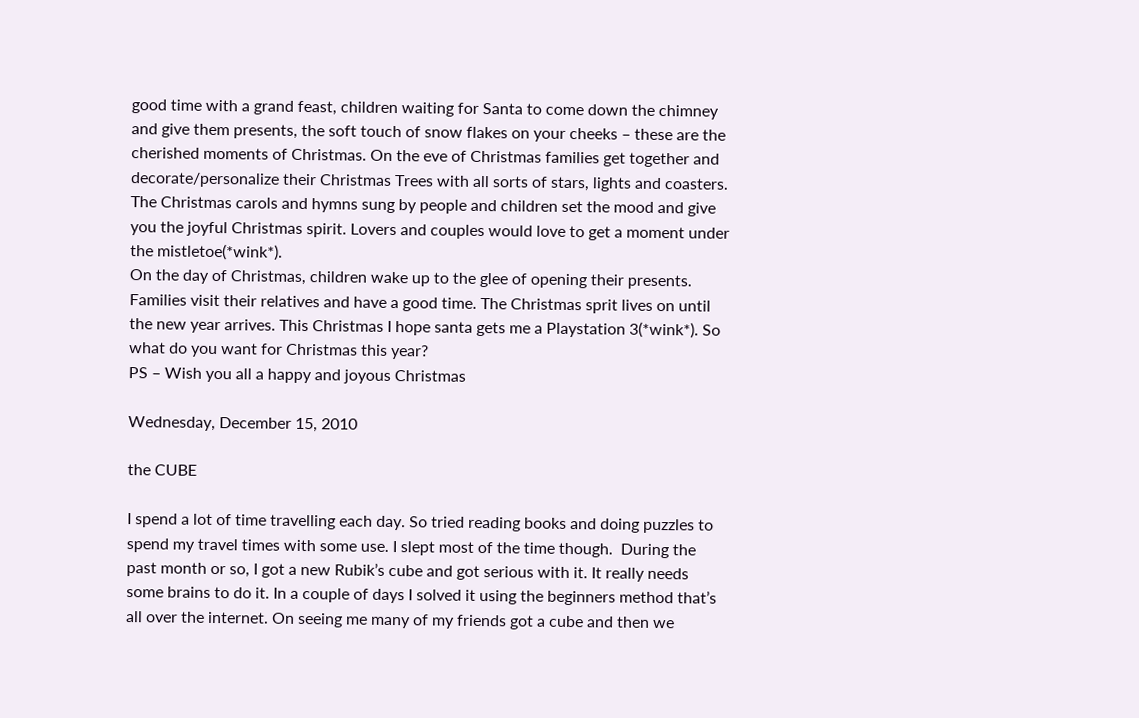good time with a grand feast, children waiting for Santa to come down the chimney and give them presents, the soft touch of snow flakes on your cheeks – these are the cherished moments of Christmas. On the eve of Christmas families get together and decorate/personalize their Christmas Trees with all sorts of stars, lights and coasters. The Christmas carols and hymns sung by people and children set the mood and give you the joyful Christmas spirit. Lovers and couples would love to get a moment under the mistletoe(*wink*).
On the day of Christmas, children wake up to the glee of opening their presents. Families visit their relatives and have a good time. The Christmas sprit lives on until the new year arrives. This Christmas I hope santa gets me a Playstation 3(*wink*). So what do you want for Christmas this year?
PS – Wish you all a happy and joyous Christmas

Wednesday, December 15, 2010

the CUBE

I spend a lot of time travelling each day. So tried reading books and doing puzzles to spend my travel times with some use. I slept most of the time though.  During the past month or so, I got a new Rubik’s cube and got serious with it. It really needs some brains to do it. In a couple of days I solved it using the beginners method that’s all over the internet. On seeing me many of my friends got a cube and then we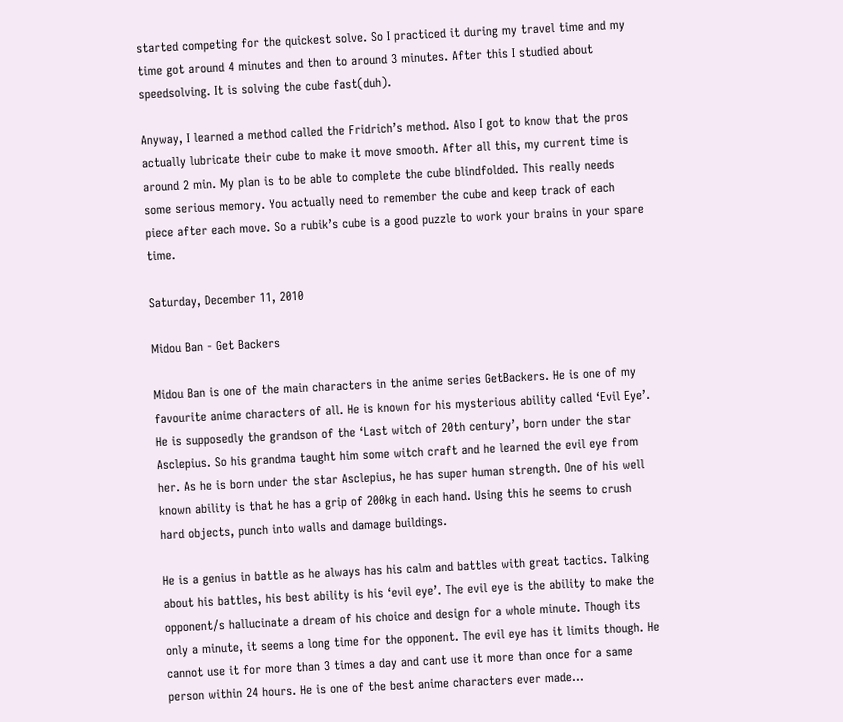started competing for the quickest solve. So I practiced it during my travel time and my time got around 4 minutes and then to around 3 minutes. After this I studied about speedsolving. It is solving the cube fast(duh).

Anyway, I learned a method called the Fridrich’s method. Also I got to know that the pros actually lubricate their cube to make it move smooth. After all this, my current time is around 2 min. My plan is to be able to complete the cube blindfolded. This really needs some serious memory. You actually need to remember the cube and keep track of each piece after each move. So a rubik’s cube is a good puzzle to work your brains in your spare time.

Saturday, December 11, 2010

Midou Ban - Get Backers

Midou Ban is one of the main characters in the anime series GetBackers. He is one of my favourite anime characters of all. He is known for his mysterious ability called ‘Evil Eye’. He is supposedly the grandson of the ‘Last witch of 20th century’, born under the star Asclepius. So his grandma taught him some witch craft and he learned the evil eye from her. As he is born under the star Asclepius, he has super human strength. One of his well known ability is that he has a grip of 200kg in each hand. Using this he seems to crush hard objects, punch into walls and damage buildings.

He is a genius in battle as he always has his calm and battles with great tactics. Talking about his battles, his best ability is his ‘evil eye’. The evil eye is the ability to make the opponent/s hallucinate a dream of his choice and design for a whole minute. Though its only a minute, it seems a long time for the opponent. The evil eye has it limits though. He cannot use it for more than 3 times a day and cant use it more than once for a same person within 24 hours. He is one of the best anime characters ever made…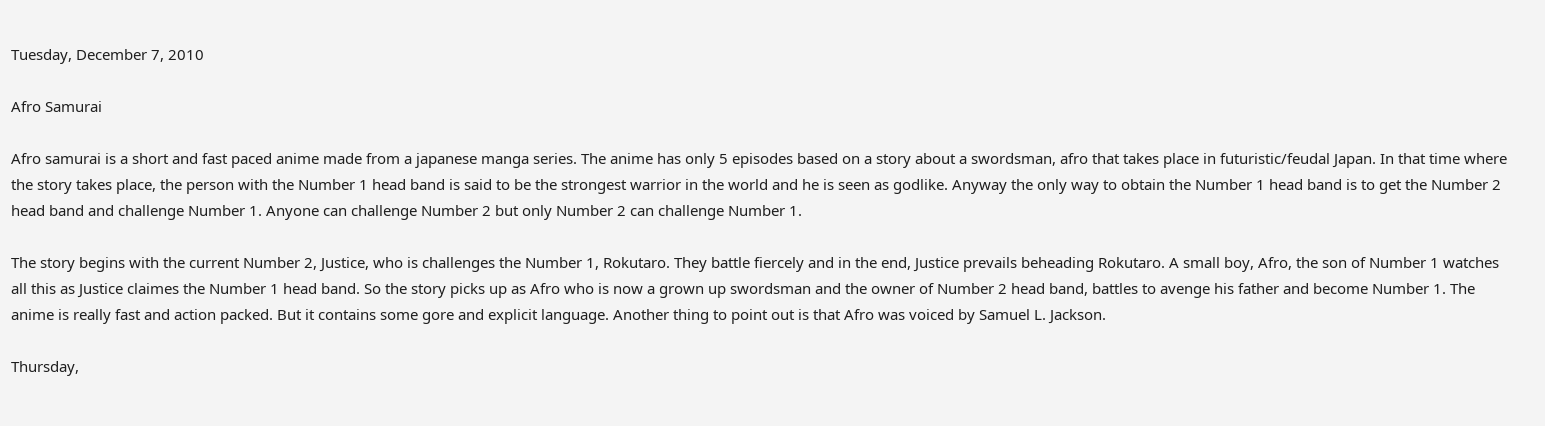Tuesday, December 7, 2010

Afro Samurai

Afro samurai is a short and fast paced anime made from a japanese manga series. The anime has only 5 episodes based on a story about a swordsman, afro that takes place in futuristic/feudal Japan. In that time where the story takes place, the person with the Number 1 head band is said to be the strongest warrior in the world and he is seen as godlike. Anyway the only way to obtain the Number 1 head band is to get the Number 2 head band and challenge Number 1. Anyone can challenge Number 2 but only Number 2 can challenge Number 1.

The story begins with the current Number 2, Justice, who is challenges the Number 1, Rokutaro. They battle fiercely and in the end, Justice prevails beheading Rokutaro. A small boy, Afro, the son of Number 1 watches all this as Justice claimes the Number 1 head band. So the story picks up as Afro who is now a grown up swordsman and the owner of Number 2 head band, battles to avenge his father and become Number 1. The anime is really fast and action packed. But it contains some gore and explicit language. Another thing to point out is that Afro was voiced by Samuel L. Jackson.

Thursday,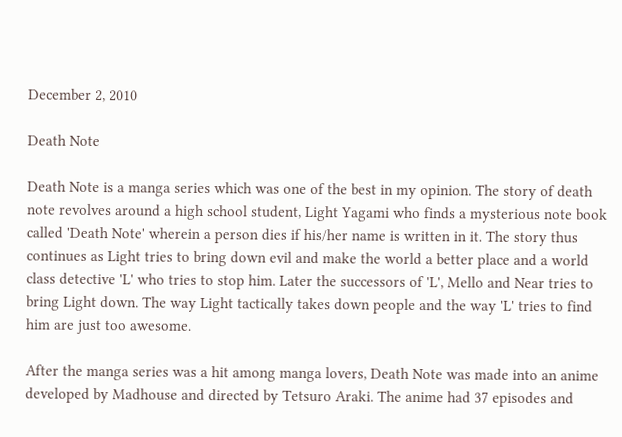December 2, 2010

Death Note

Death Note is a manga series which was one of the best in my opinion. The story of death note revolves around a high school student, Light Yagami who finds a mysterious note book called 'Death Note' wherein a person dies if his/her name is written in it. The story thus continues as Light tries to bring down evil and make the world a better place and a world class detective 'L' who tries to stop him. Later the successors of 'L', Mello and Near tries to bring Light down. The way Light tactically takes down people and the way 'L' tries to find him are just too awesome.

After the manga series was a hit among manga lovers, Death Note was made into an anime developed by Madhouse and directed by Tetsuro Araki. The anime had 37 episodes and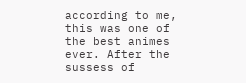according to me, this was one of the best animes ever. After the sussess of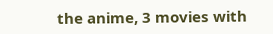the anime, 3 movies with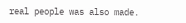real people was also made.